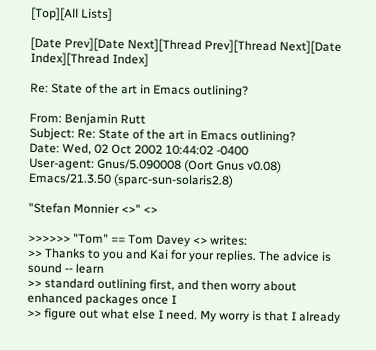[Top][All Lists]

[Date Prev][Date Next][Thread Prev][Thread Next][Date Index][Thread Index]

Re: State of the art in Emacs outlining?

From: Benjamin Rutt
Subject: Re: State of the art in Emacs outlining?
Date: Wed, 02 Oct 2002 10:44:02 -0400
User-agent: Gnus/5.090008 (Oort Gnus v0.08) Emacs/21.3.50 (sparc-sun-solaris2.8)

"Stefan Monnier <>" <>

>>>>>> "Tom" == Tom Davey <> writes:
>> Thanks to you and Kai for your replies. The advice is sound -- learn
>> standard outlining first, and then worry about enhanced packages once I
>> figure out what else I need. My worry is that I already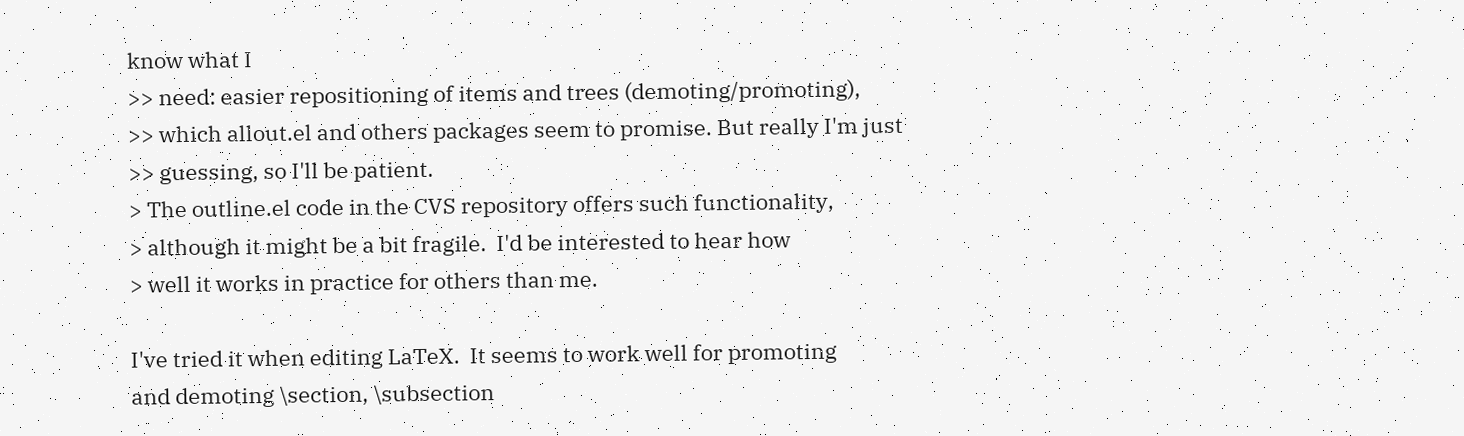know what I
>> need: easier repositioning of items and trees (demoting/promoting),
>> which allout.el and others packages seem to promise. But really I'm just
>> guessing, so I'll be patient.
> The outline.el code in the CVS repository offers such functionality,
> although it might be a bit fragile.  I'd be interested to hear how
> well it works in practice for others than me.

I've tried it when editing LaTeX.  It seems to work well for promoting
and demoting \section, \subsection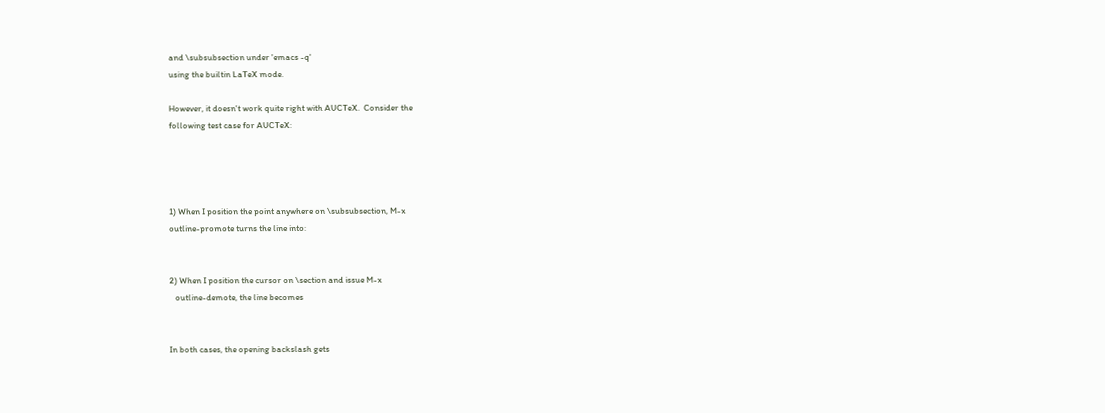and \subsubsection under 'emacs -q'
using the builtin LaTeX mode.

However, it doesn't work quite right with AUCTeX.  Consider the
following test case for AUCTeX:




1) When I position the point anywhere on \subsubsection, M-x
outline-promote turns the line into:


2) When I position the cursor on \section and issue M-x
   outline-demote, the line becomes


In both cases, the opening backslash gets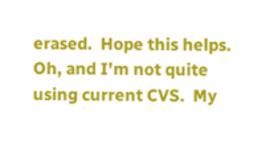erased.  Hope this helps.
Oh, and I'm not quite using current CVS.  My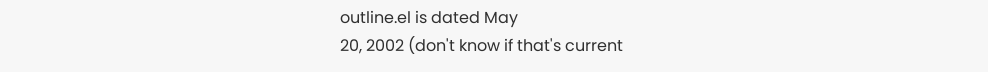outline.el is dated May
20, 2002 (don't know if that's current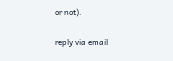or not).

reply via email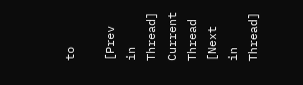to

[Prev in Thread] Current Thread [Next in Thread]